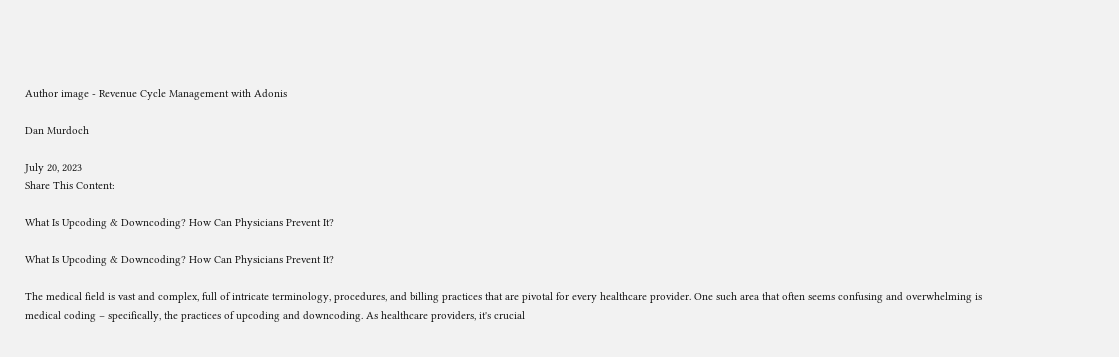Author image - Revenue Cycle Management with Adonis

Dan Murdoch

July 20, 2023
Share This Content:

What Is Upcoding & Downcoding? How Can Physicians Prevent It?

What Is Upcoding & Downcoding? How Can Physicians Prevent It?

The medical field is vast and complex, full of intricate terminology, procedures, and billing practices that are pivotal for every healthcare provider. One such area that often seems confusing and overwhelming is medical coding – specifically, the practices of upcoding and downcoding. As healthcare providers, it's crucial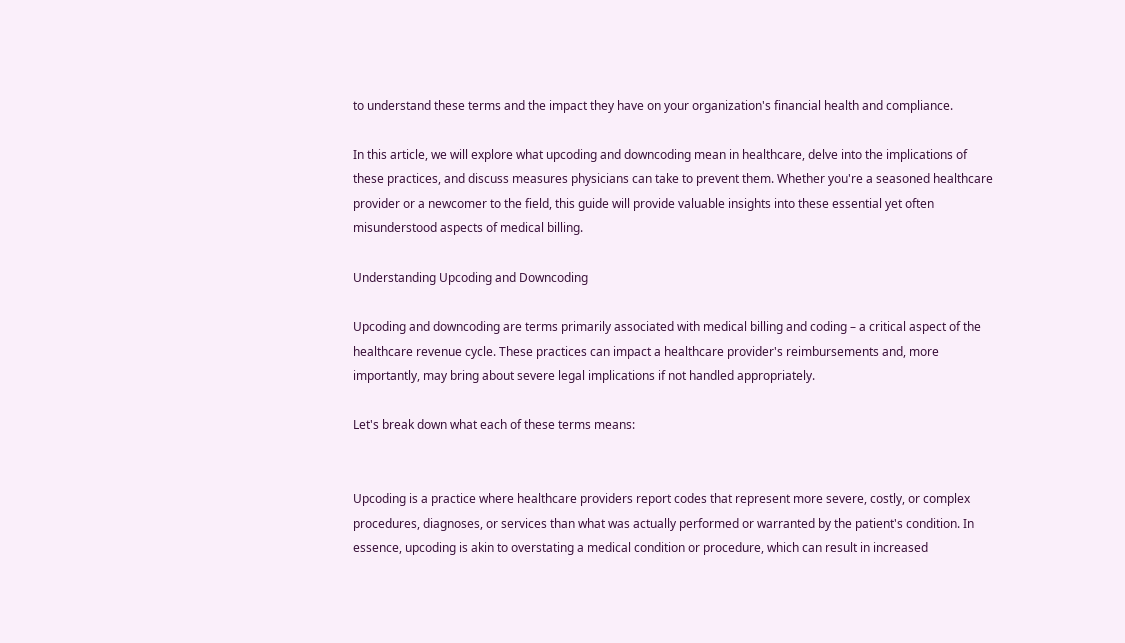to understand these terms and the impact they have on your organization's financial health and compliance.

In this article, we will explore what upcoding and downcoding mean in healthcare, delve into the implications of these practices, and discuss measures physicians can take to prevent them. Whether you're a seasoned healthcare provider or a newcomer to the field, this guide will provide valuable insights into these essential yet often misunderstood aspects of medical billing.

Understanding Upcoding and Downcoding

Upcoding and downcoding are terms primarily associated with medical billing and coding – a critical aspect of the healthcare revenue cycle. These practices can impact a healthcare provider's reimbursements and, more importantly, may bring about severe legal implications if not handled appropriately.

Let's break down what each of these terms means:


Upcoding is a practice where healthcare providers report codes that represent more severe, costly, or complex procedures, diagnoses, or services than what was actually performed or warranted by the patient's condition. In essence, upcoding is akin to overstating a medical condition or procedure, which can result in increased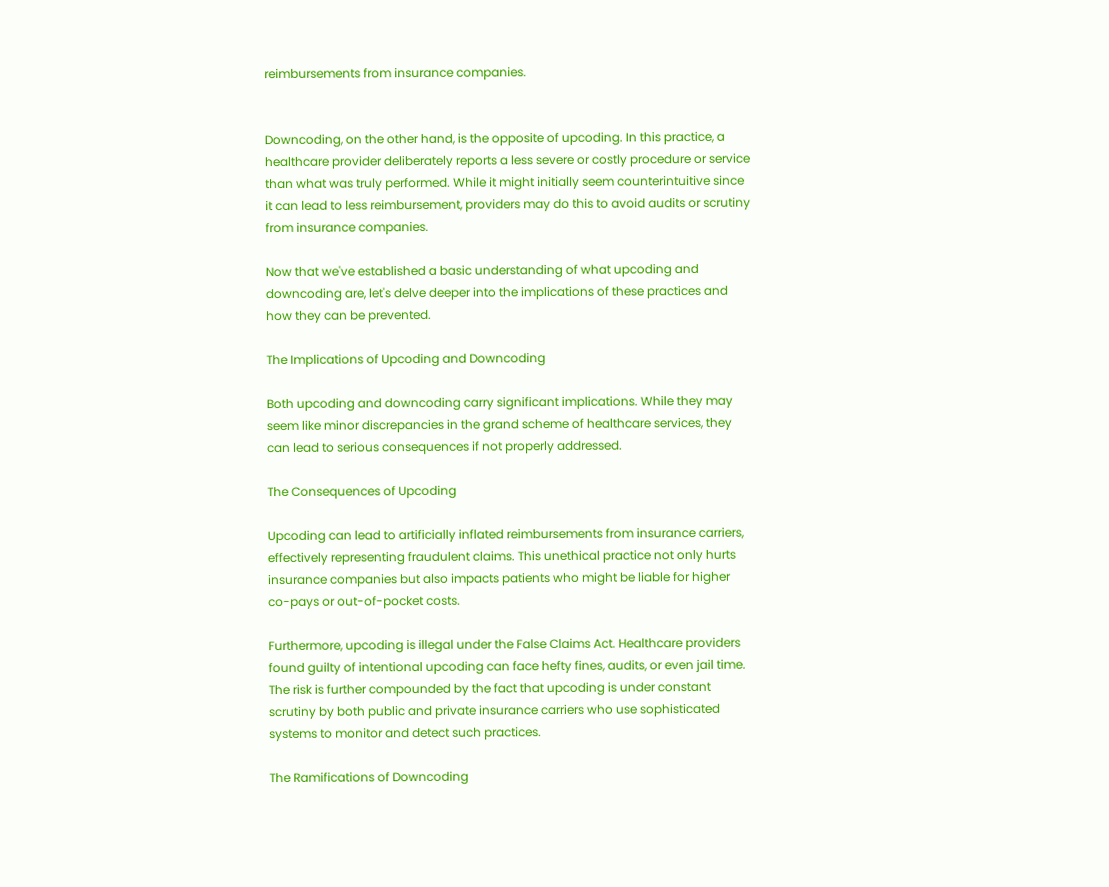reimbursements from insurance companies.


Downcoding, on the other hand, is the opposite of upcoding. In this practice, a healthcare provider deliberately reports a less severe or costly procedure or service than what was truly performed. While it might initially seem counterintuitive since it can lead to less reimbursement, providers may do this to avoid audits or scrutiny from insurance companies.

Now that we've established a basic understanding of what upcoding and downcoding are, let's delve deeper into the implications of these practices and how they can be prevented.

The Implications of Upcoding and Downcoding

Both upcoding and downcoding carry significant implications. While they may seem like minor discrepancies in the grand scheme of healthcare services, they can lead to serious consequences if not properly addressed.

The Consequences of Upcoding

Upcoding can lead to artificially inflated reimbursements from insurance carriers, effectively representing fraudulent claims. This unethical practice not only hurts insurance companies but also impacts patients who might be liable for higher co-pays or out-of-pocket costs.

Furthermore, upcoding is illegal under the False Claims Act. Healthcare providers found guilty of intentional upcoding can face hefty fines, audits, or even jail time. The risk is further compounded by the fact that upcoding is under constant scrutiny by both public and private insurance carriers who use sophisticated systems to monitor and detect such practices.

The Ramifications of Downcoding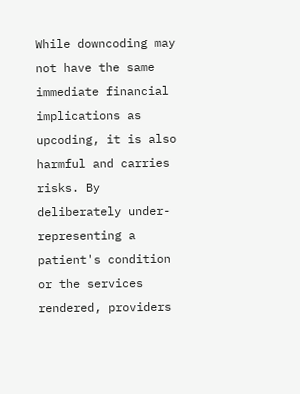While downcoding may not have the same immediate financial implications as upcoding, it is also harmful and carries risks. By deliberately under-representing a patient's condition or the services rendered, providers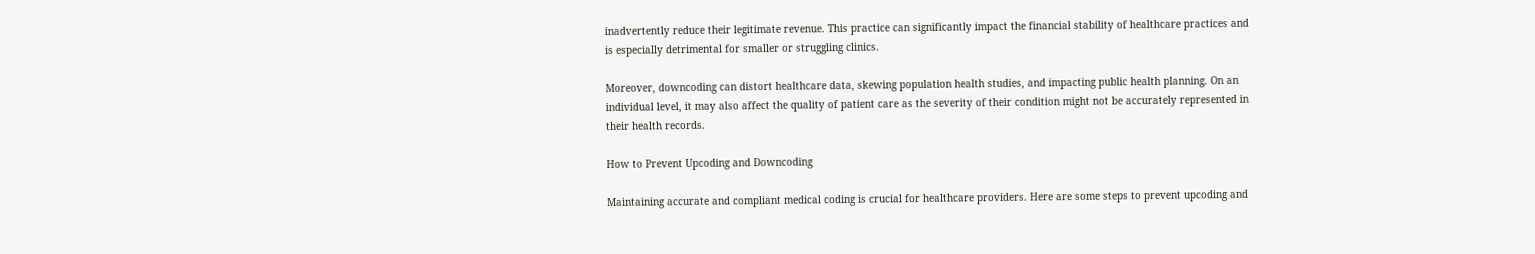inadvertently reduce their legitimate revenue. This practice can significantly impact the financial stability of healthcare practices and is especially detrimental for smaller or struggling clinics.

Moreover, downcoding can distort healthcare data, skewing population health studies, and impacting public health planning. On an individual level, it may also affect the quality of patient care as the severity of their condition might not be accurately represented in their health records.

How to Prevent Upcoding and Downcoding

Maintaining accurate and compliant medical coding is crucial for healthcare providers. Here are some steps to prevent upcoding and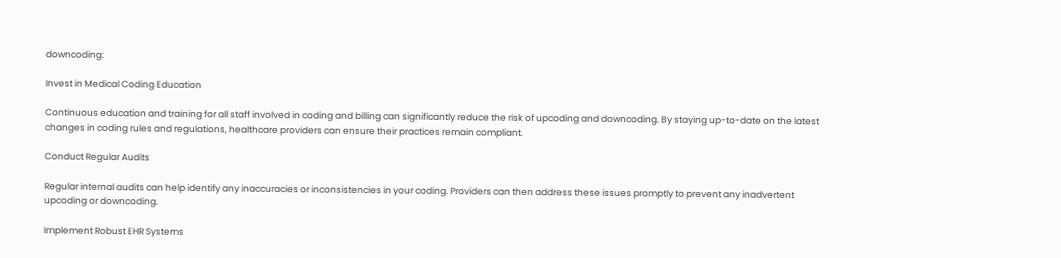downcoding:

Invest in Medical Coding Education

Continuous education and training for all staff involved in coding and billing can significantly reduce the risk of upcoding and downcoding. By staying up-to-date on the latest changes in coding rules and regulations, healthcare providers can ensure their practices remain compliant.

Conduct Regular Audits

Regular internal audits can help identify any inaccuracies or inconsistencies in your coding. Providers can then address these issues promptly to prevent any inadvertent upcoding or downcoding.

Implement Robust EHR Systems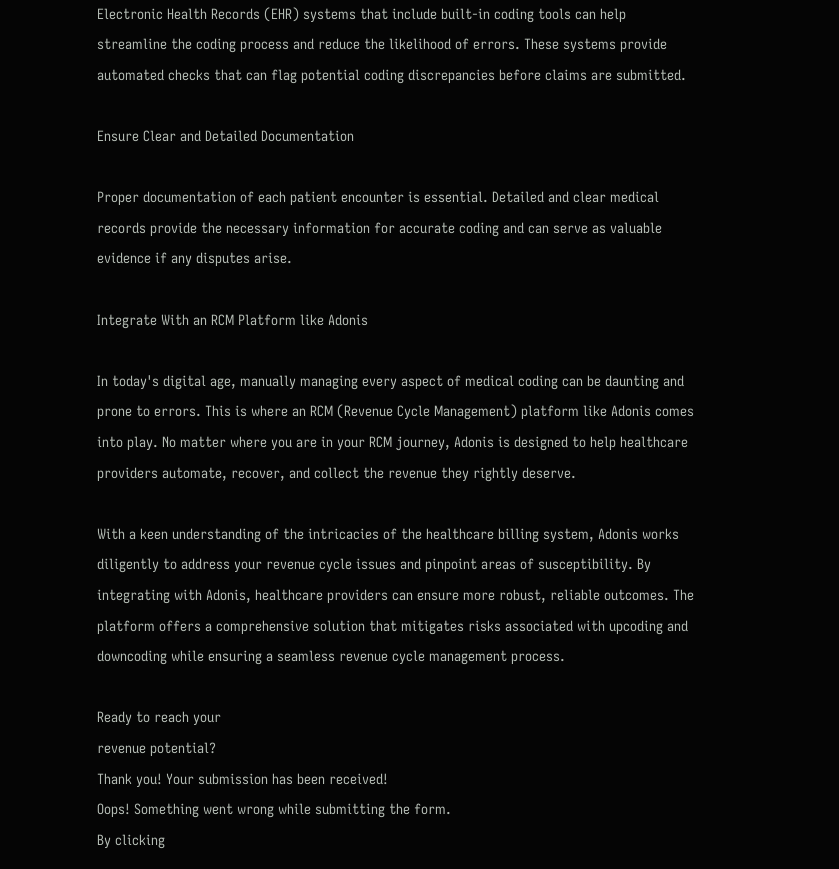Electronic Health Records (EHR) systems that include built-in coding tools can help streamline the coding process and reduce the likelihood of errors. These systems provide automated checks that can flag potential coding discrepancies before claims are submitted.

Ensure Clear and Detailed Documentation

Proper documentation of each patient encounter is essential. Detailed and clear medical records provide the necessary information for accurate coding and can serve as valuable evidence if any disputes arise.

Integrate With an RCM Platform like Adonis

In today's digital age, manually managing every aspect of medical coding can be daunting and prone to errors. This is where an RCM (Revenue Cycle Management) platform like Adonis comes into play. No matter where you are in your RCM journey, Adonis is designed to help healthcare providers automate, recover, and collect the revenue they rightly deserve.

With a keen understanding of the intricacies of the healthcare billing system, Adonis works diligently to address your revenue cycle issues and pinpoint areas of susceptibility. By integrating with Adonis, healthcare providers can ensure more robust, reliable outcomes. The platform offers a comprehensive solution that mitigates risks associated with upcoding and downcoding while ensuring a seamless revenue cycle management process.

Ready to reach your
revenue potential?
Thank you! Your submission has been received!
Oops! Something went wrong while submitting the form.
By clicking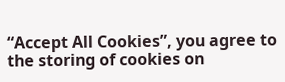“Accept All Cookies”, you agree to the storing of cookies on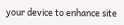your device to enhance site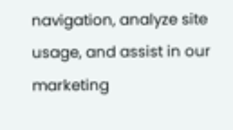navigation, analyze site usage, and assist in our marketing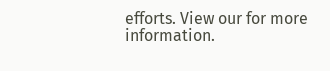efforts. View our for more information.